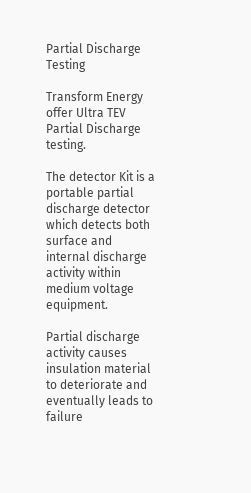Partial Discharge Testing

Transform Energy offer Ultra TEV Partial Discharge testing.

The detector Kit is a portable partial discharge detector which detects both surface and internal discharge activity within medium voltage equipment.

Partial discharge activity causes insulation material to deteriorate and eventually leads to failure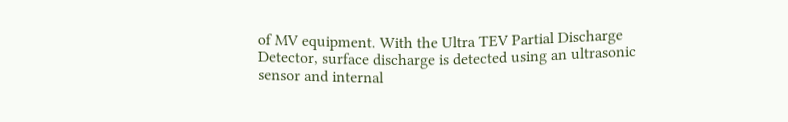of MV equipment. With the Ultra TEV Partial Discharge Detector, surface discharge is detected using an ultrasonic sensor and internal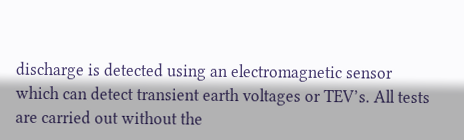discharge is detected using an electromagnetic sensor which can detect transient earth voltages or TEV’s. All tests are carried out without the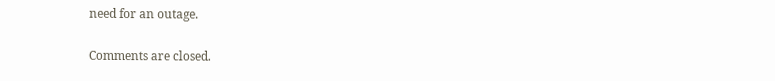need for an outage.

Comments are closed.